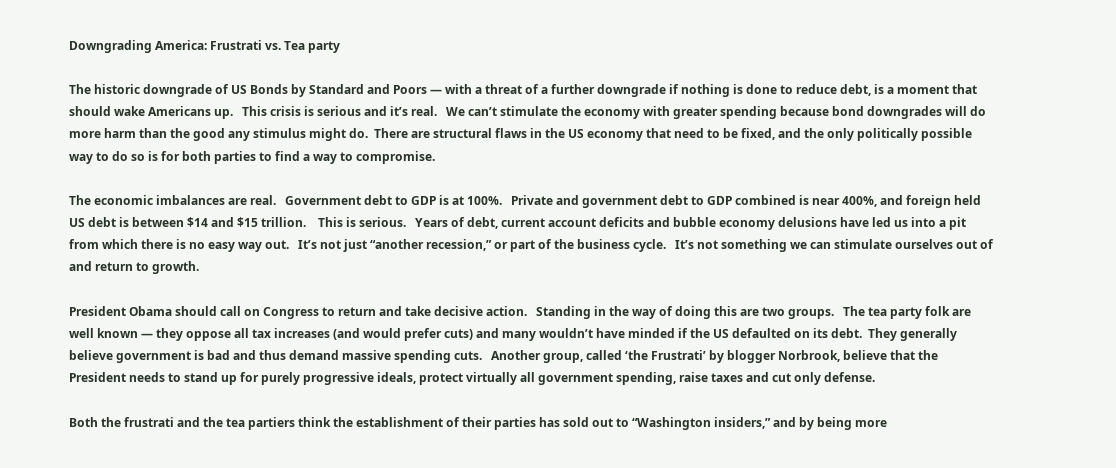Downgrading America: Frustrati vs. Tea party

The historic downgrade of US Bonds by Standard and Poors — with a threat of a further downgrade if nothing is done to reduce debt, is a moment that should wake Americans up.   This crisis is serious and it’s real.   We can’t stimulate the economy with greater spending because bond downgrades will do more harm than the good any stimulus might do.  There are structural flaws in the US economy that need to be fixed, and the only politically possible way to do so is for both parties to find a way to compromise.

The economic imbalances are real.   Government debt to GDP is at 100%.   Private and government debt to GDP combined is near 400%, and foreign held US debt is between $14 and $15 trillion.    This is serious.   Years of debt, current account deficits and bubble economy delusions have led us into a pit from which there is no easy way out.   It’s not just “another recession,” or part of the business cycle.   It’s not something we can stimulate ourselves out of and return to growth.

President Obama should call on Congress to return and take decisive action.   Standing in the way of doing this are two groups.   The tea party folk are well known — they oppose all tax increases (and would prefer cuts) and many wouldn’t have minded if the US defaulted on its debt.  They generally believe government is bad and thus demand massive spending cuts.   Another group, called ‘the Frustrati’ by blogger Norbrook, believe that the President needs to stand up for purely progressive ideals, protect virtually all government spending, raise taxes and cut only defense.

Both the frustrati and the tea partiers think the establishment of their parties has sold out to “Washington insiders,” and by being more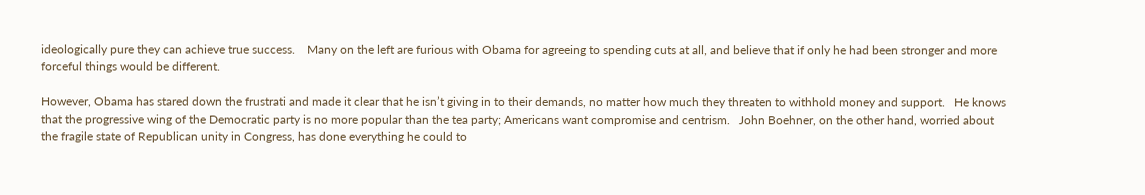ideologically pure they can achieve true success.    Many on the left are furious with Obama for agreeing to spending cuts at all, and believe that if only he had been stronger and more forceful things would be different.

However, Obama has stared down the frustrati and made it clear that he isn’t giving in to their demands, no matter how much they threaten to withhold money and support.   He knows that the progressive wing of the Democratic party is no more popular than the tea party; Americans want compromise and centrism.   John Boehner, on the other hand, worried about the fragile state of Republican unity in Congress, has done everything he could to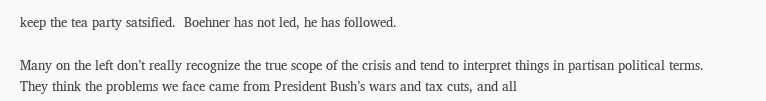keep the tea party satsified.  Boehner has not led, he has followed.

Many on the left don’t really recognize the true scope of the crisis and tend to interpret things in partisan political terms.   They think the problems we face came from President Bush’s wars and tax cuts, and all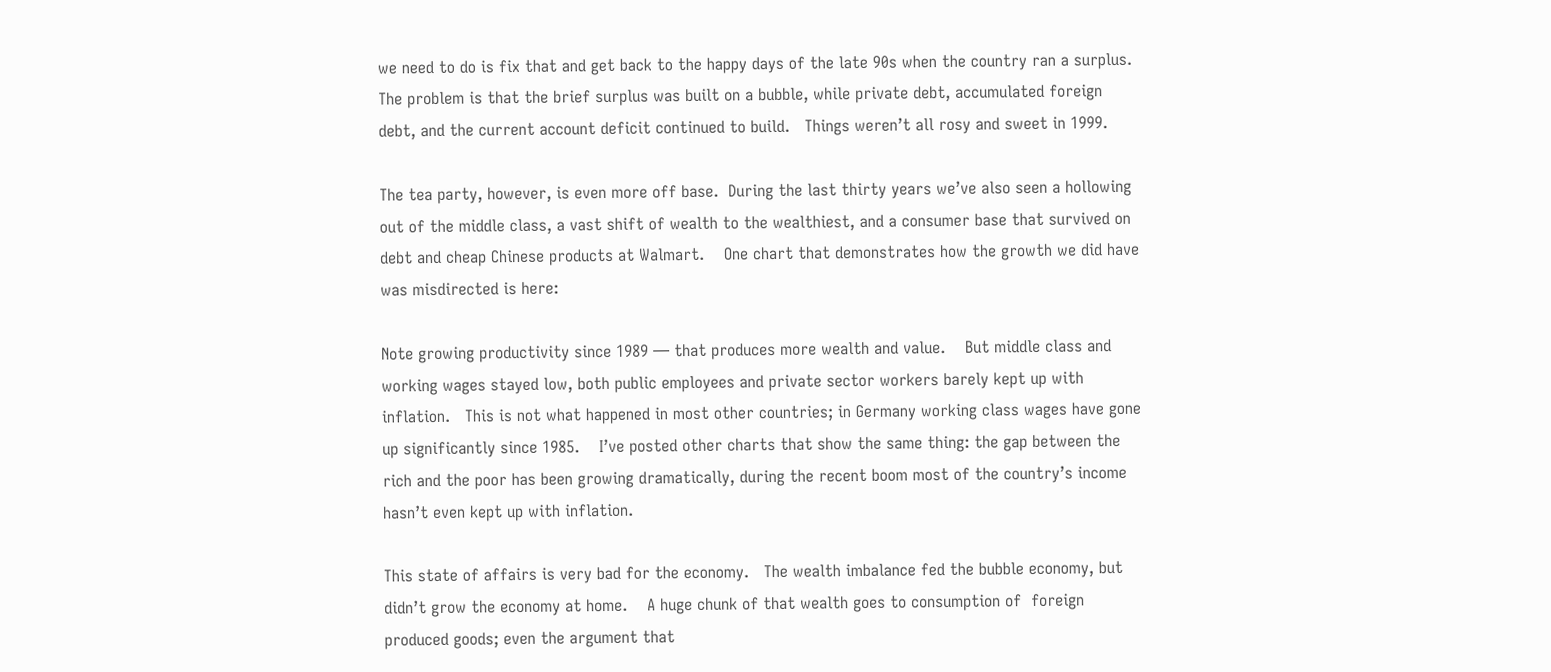we need to do is fix that and get back to the happy days of the late 90s when the country ran a surplus.   The problem is that the brief surplus was built on a bubble, while private debt, accumulated foreign debt, and the current account deficit continued to build.   Things weren’t all rosy and sweet in 1999.

The tea party, however, is even more off base.  During the last thirty years we’ve also seen a hollowing out of the middle class, a vast shift of wealth to the wealthiest, and a consumer base that survived on debt and cheap Chinese products at Walmart.    One chart that demonstrates how the growth we did have was misdirected is here:

Note growing productivity since 1989 — that produces more wealth and value.    But middle class and working wages stayed low, both public employees and private sector workers barely kept up with inflation.   This is not what happened in most other countries; in Germany working class wages have gone up significantly since 1985.    I’ve posted other charts that show the same thing: the gap between the rich and the poor has been growing dramatically, during the recent boom most of the country’s income hasn’t even kept up with inflation.

This state of affairs is very bad for the economy.   The wealth imbalance fed the bubble economy, but didn’t grow the economy at home.    A huge chunk of that wealth goes to consumption of  foreign produced goods; even the argument that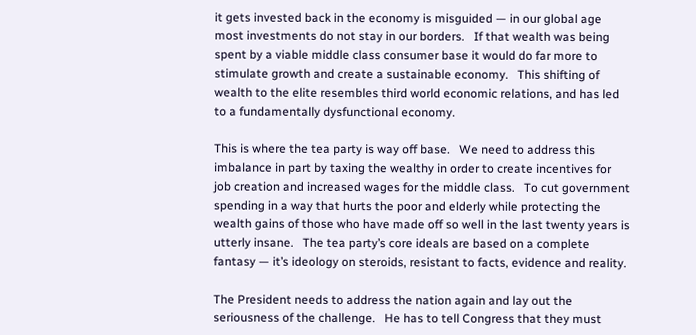it gets invested back in the economy is misguided — in our global age most investments do not stay in our borders.   If that wealth was being spent by a viable middle class consumer base it would do far more to stimulate growth and create a sustainable economy.   This shifting of wealth to the elite resembles third world economic relations, and has led to a fundamentally dysfunctional economy.

This is where the tea party is way off base.   We need to address this imbalance in part by taxing the wealthy in order to create incentives for job creation and increased wages for the middle class.   To cut government spending in a way that hurts the poor and elderly while protecting the wealth gains of those who have made off so well in the last twenty years is utterly insane.   The tea party’s core ideals are based on a complete fantasy — it’s ideology on steroids, resistant to facts, evidence and reality.

The President needs to address the nation again and lay out the seriousness of the challenge.   He has to tell Congress that they must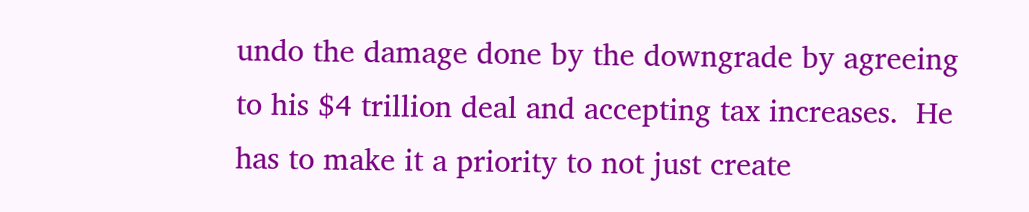undo the damage done by the downgrade by agreeing to his $4 trillion deal and accepting tax increases.  He has to make it a priority to not just create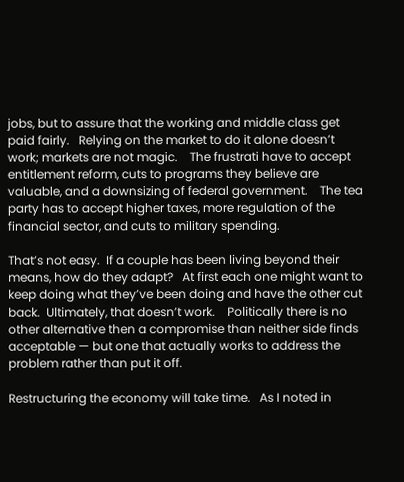jobs, but to assure that the working and middle class get paid fairly.   Relying on the market to do it alone doesn’t work; markets are not magic.    The frustrati have to accept entitlement reform, cuts to programs they believe are valuable, and a downsizing of federal government.    The tea party has to accept higher taxes, more regulation of the financial sector, and cuts to military spending.

That’s not easy.  If a couple has been living beyond their means, how do they adapt?   At first each one might want to keep doing what they’ve been doing and have the other cut back.  Ultimately, that doesn’t work.    Politically there is no other alternative then a compromise than neither side finds acceptable — but one that actually works to address the problem rather than put it off.

Restructuring the economy will take time.   As I noted in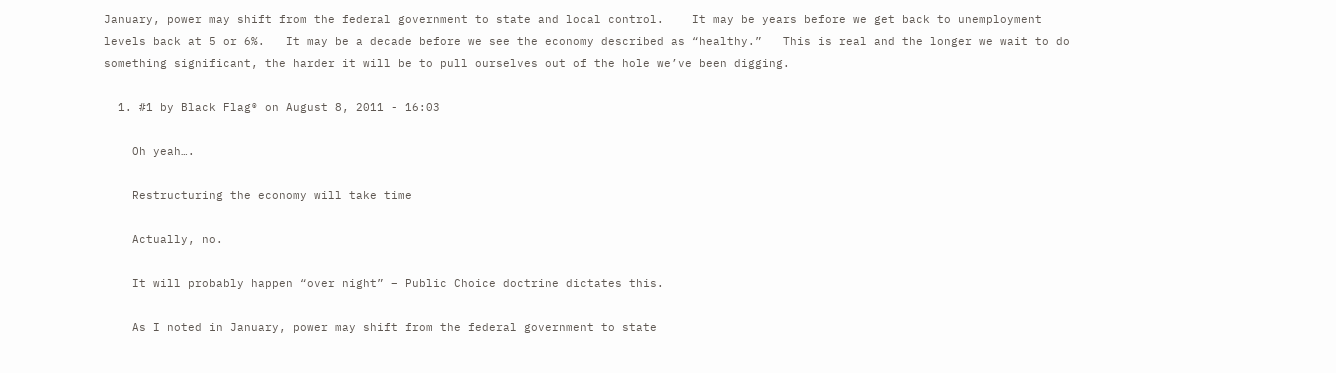January, power may shift from the federal government to state and local control.    It may be years before we get back to unemployment levels back at 5 or 6%.   It may be a decade before we see the economy described as “healthy.”   This is real and the longer we wait to do something significant, the harder it will be to pull ourselves out of the hole we’ve been digging.

  1. #1 by Black Flag® on August 8, 2011 - 16:03

    Oh yeah….

    Restructuring the economy will take time

    Actually, no.

    It will probably happen “over night” – Public Choice doctrine dictates this.

    As I noted in January, power may shift from the federal government to state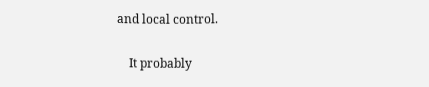and local control.

    It probably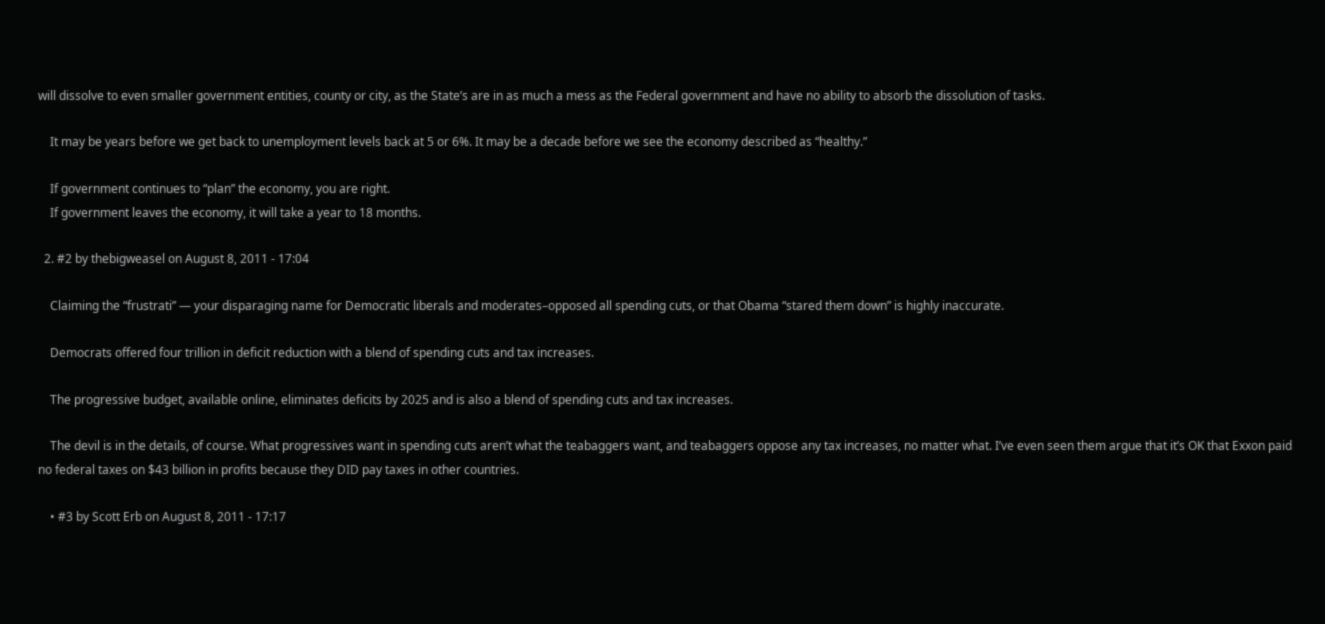will dissolve to even smaller government entities, county or city, as the State’s are in as much a mess as the Federal government and have no ability to absorb the dissolution of tasks.

    It may be years before we get back to unemployment levels back at 5 or 6%. It may be a decade before we see the economy described as “healthy.”

    If government continues to “plan” the economy, you are right.
    If government leaves the economy, it will take a year to 18 months.

  2. #2 by thebigweasel on August 8, 2011 - 17:04

    Claiming the “frustrati” — your disparaging name for Democratic liberals and moderates–opposed all spending cuts, or that Obama “stared them down” is highly inaccurate.

    Democrats offered four trillion in deficit reduction with a blend of spending cuts and tax increases.

    The progressive budget, available online, eliminates deficits by 2025 and is also a blend of spending cuts and tax increases.

    The devil is in the details, of course. What progressives want in spending cuts aren’t what the teabaggers want, and teabaggers oppose any tax increases, no matter what. I’ve even seen them argue that it’s OK that Exxon paid no federal taxes on $43 billion in profits because they DID pay taxes in other countries.

    • #3 by Scott Erb on August 8, 2011 - 17:17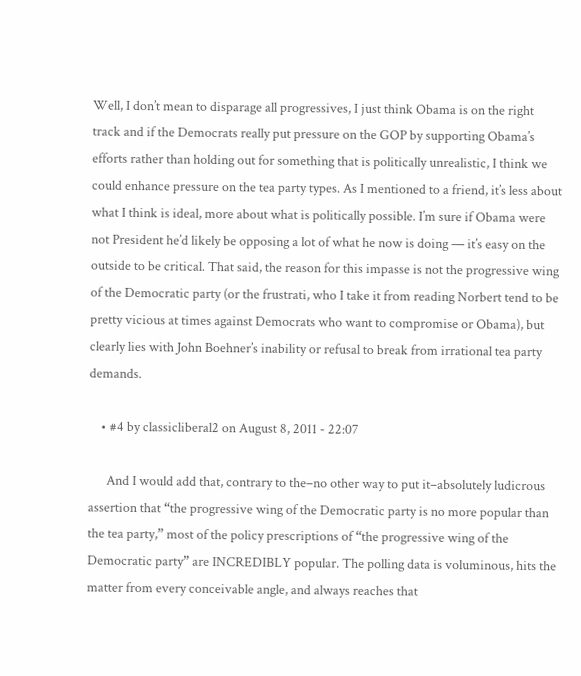Well, I don’t mean to disparage all progressives, I just think Obama is on the right track and if the Democrats really put pressure on the GOP by supporting Obama’s efforts rather than holding out for something that is politically unrealistic, I think we could enhance pressure on the tea party types. As I mentioned to a friend, it’s less about what I think is ideal, more about what is politically possible. I’m sure if Obama were not President he’d likely be opposing a lot of what he now is doing — it’s easy on the outside to be critical. That said, the reason for this impasse is not the progressive wing of the Democratic party (or the frustrati, who I take it from reading Norbert tend to be pretty vicious at times against Democrats who want to compromise or Obama), but clearly lies with John Boehner’s inability or refusal to break from irrational tea party demands.

    • #4 by classicliberal2 on August 8, 2011 - 22:07

      And I would add that, contrary to the–no other way to put it–absolutely ludicrous assertion that “the progressive wing of the Democratic party is no more popular than the tea party,” most of the policy prescriptions of “the progressive wing of the Democratic party” are INCREDIBLY popular. The polling data is voluminous, hits the matter from every conceivable angle, and always reaches that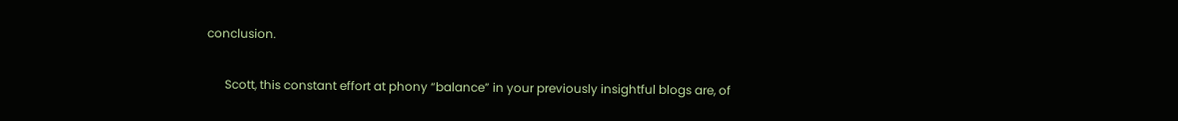conclusion.

      Scott, this constant effort at phony “balance” in your previously insightful blogs are, of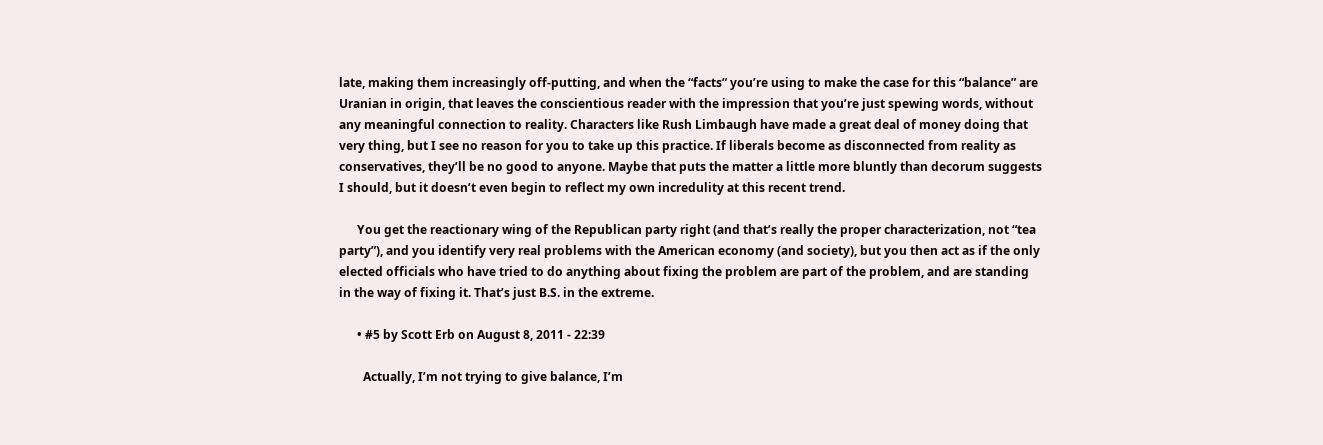late, making them increasingly off-putting, and when the “facts” you’re using to make the case for this “balance” are Uranian in origin, that leaves the conscientious reader with the impression that you’re just spewing words, without any meaningful connection to reality. Characters like Rush Limbaugh have made a great deal of money doing that very thing, but I see no reason for you to take up this practice. If liberals become as disconnected from reality as conservatives, they’ll be no good to anyone. Maybe that puts the matter a little more bluntly than decorum suggests I should, but it doesn’t even begin to reflect my own incredulity at this recent trend.

      You get the reactionary wing of the Republican party right (and that’s really the proper characterization, not “tea party”), and you identify very real problems with the American economy (and society), but you then act as if the only elected officials who have tried to do anything about fixing the problem are part of the problem, and are standing in the way of fixing it. That’s just B.S. in the extreme.

      • #5 by Scott Erb on August 8, 2011 - 22:39

        Actually, I’m not trying to give balance, I’m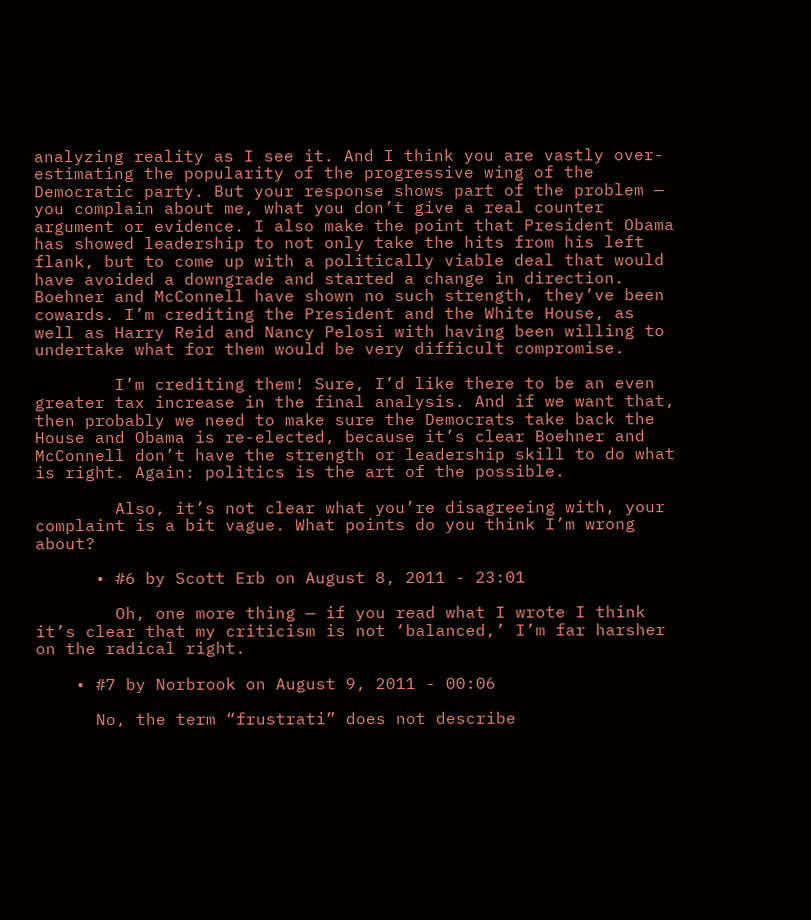analyzing reality as I see it. And I think you are vastly over-estimating the popularity of the progressive wing of the Democratic party. But your response shows part of the problem — you complain about me, what you don’t give a real counter argument or evidence. I also make the point that President Obama has showed leadership to not only take the hits from his left flank, but to come up with a politically viable deal that would have avoided a downgrade and started a change in direction. Boehner and McConnell have shown no such strength, they’ve been cowards. I’m crediting the President and the White House, as well as Harry Reid and Nancy Pelosi with having been willing to undertake what for them would be very difficult compromise.

        I’m crediting them! Sure, I’d like there to be an even greater tax increase in the final analysis. And if we want that, then probably we need to make sure the Democrats take back the House and Obama is re-elected, because it’s clear Boehner and McConnell don’t have the strength or leadership skill to do what is right. Again: politics is the art of the possible.

        Also, it’s not clear what you’re disagreeing with, your complaint is a bit vague. What points do you think I’m wrong about?

      • #6 by Scott Erb on August 8, 2011 - 23:01

        Oh, one more thing — if you read what I wrote I think it’s clear that my criticism is not ‘balanced,’ I’m far harsher on the radical right.

    • #7 by Norbrook on August 9, 2011 - 00:06

      No, the term “frustrati” does not describe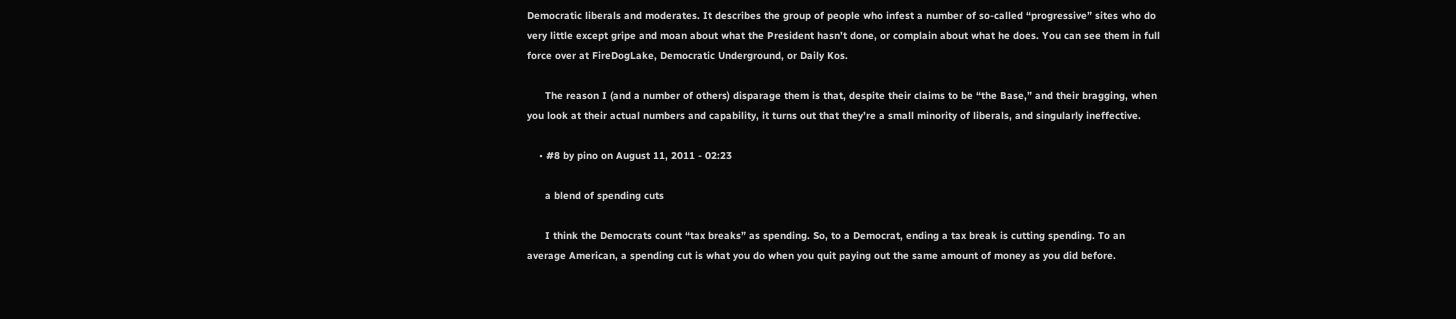Democratic liberals and moderates. It describes the group of people who infest a number of so-called “progressive” sites who do very little except gripe and moan about what the President hasn’t done, or complain about what he does. You can see them in full force over at FireDogLake, Democratic Underground, or Daily Kos.

      The reason I (and a number of others) disparage them is that, despite their claims to be “the Base,” and their bragging, when you look at their actual numbers and capability, it turns out that they’re a small minority of liberals, and singularly ineffective.

    • #8 by pino on August 11, 2011 - 02:23

      a blend of spending cuts

      I think the Democrats count “tax breaks” as spending. So, to a Democrat, ending a tax break is cutting spending. To an average American, a spending cut is what you do when you quit paying out the same amount of money as you did before.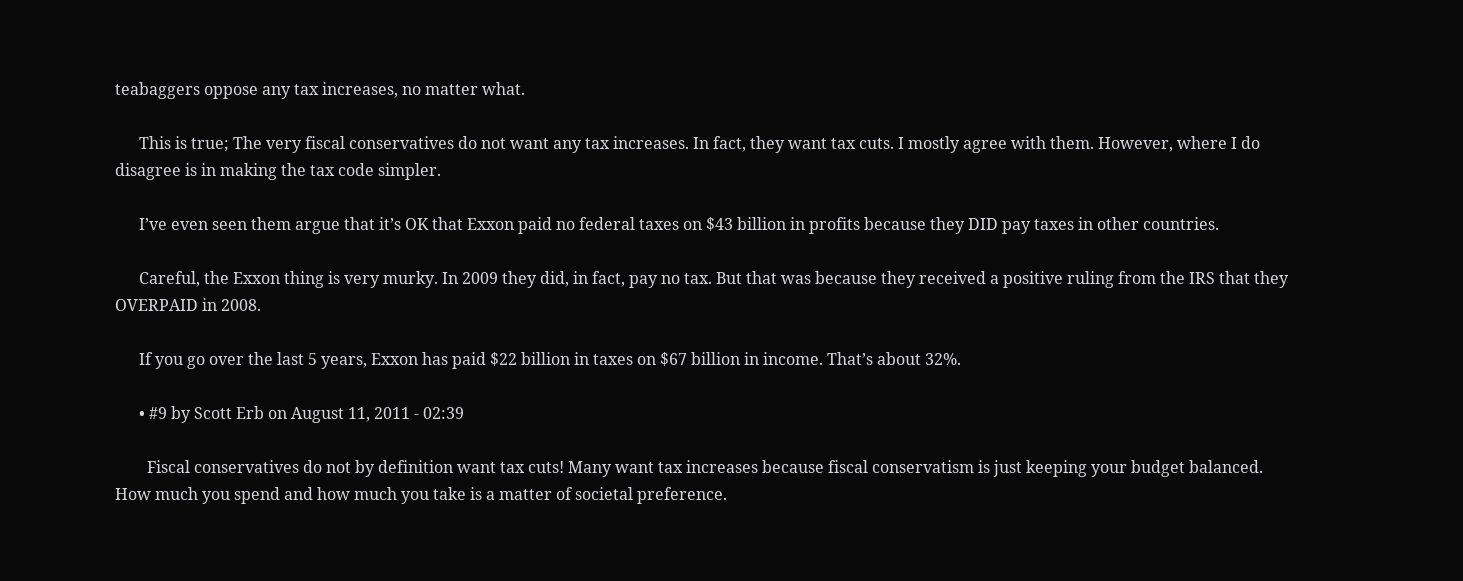teabaggers oppose any tax increases, no matter what.

      This is true; The very fiscal conservatives do not want any tax increases. In fact, they want tax cuts. I mostly agree with them. However, where I do disagree is in making the tax code simpler.

      I’ve even seen them argue that it’s OK that Exxon paid no federal taxes on $43 billion in profits because they DID pay taxes in other countries.

      Careful, the Exxon thing is very murky. In 2009 they did, in fact, pay no tax. But that was because they received a positive ruling from the IRS that they OVERPAID in 2008.

      If you go over the last 5 years, Exxon has paid $22 billion in taxes on $67 billion in income. That’s about 32%.

      • #9 by Scott Erb on August 11, 2011 - 02:39

        Fiscal conservatives do not by definition want tax cuts! Many want tax increases because fiscal conservatism is just keeping your budget balanced. How much you spend and how much you take is a matter of societal preference.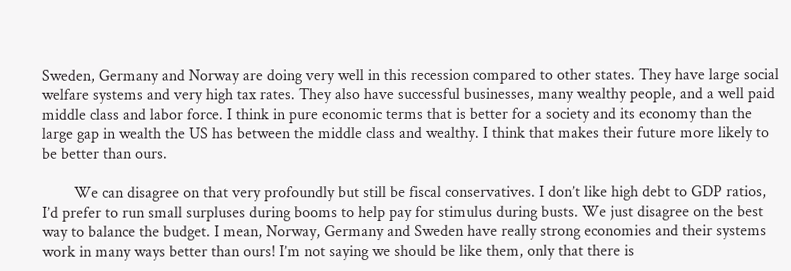Sweden, Germany and Norway are doing very well in this recession compared to other states. They have large social welfare systems and very high tax rates. They also have successful businesses, many wealthy people, and a well paid middle class and labor force. I think in pure economic terms that is better for a society and its economy than the large gap in wealth the US has between the middle class and wealthy. I think that makes their future more likely to be better than ours.

        We can disagree on that very profoundly but still be fiscal conservatives. I don’t like high debt to GDP ratios, I’d prefer to run small surpluses during booms to help pay for stimulus during busts. We just disagree on the best way to balance the budget. I mean, Norway, Germany and Sweden have really strong economies and their systems work in many ways better than ours! I’m not saying we should be like them, only that there is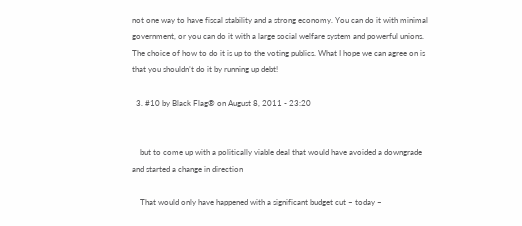not one way to have fiscal stability and a strong economy. You can do it with minimal government, or you can do it with a large social welfare system and powerful unions. The choice of how to do it is up to the voting publics. What I hope we can agree on is that you shouldn’t do it by running up debt!

  3. #10 by Black Flag® on August 8, 2011 - 23:20


    but to come up with a politically viable deal that would have avoided a downgrade and started a change in direction

    That would only have happened with a significant budget cut – today –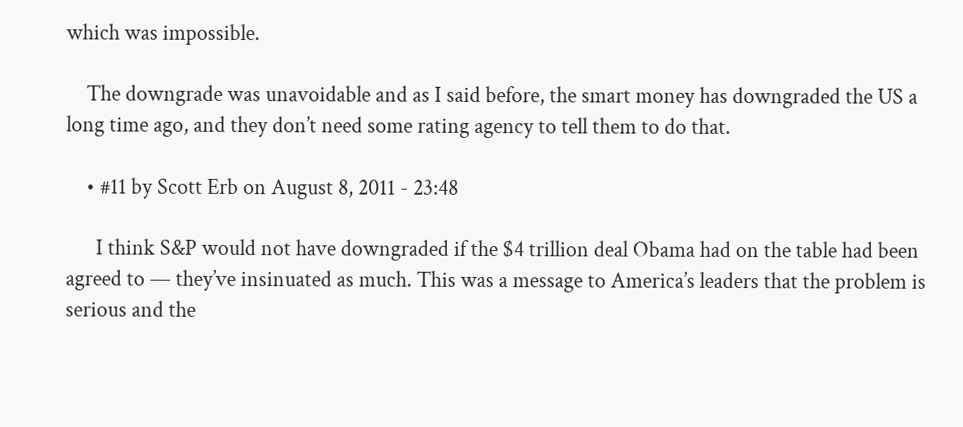which was impossible.

    The downgrade was unavoidable and as I said before, the smart money has downgraded the US a long time ago, and they don’t need some rating agency to tell them to do that.

    • #11 by Scott Erb on August 8, 2011 - 23:48

      I think S&P would not have downgraded if the $4 trillion deal Obama had on the table had been agreed to — they’ve insinuated as much. This was a message to America’s leaders that the problem is serious and the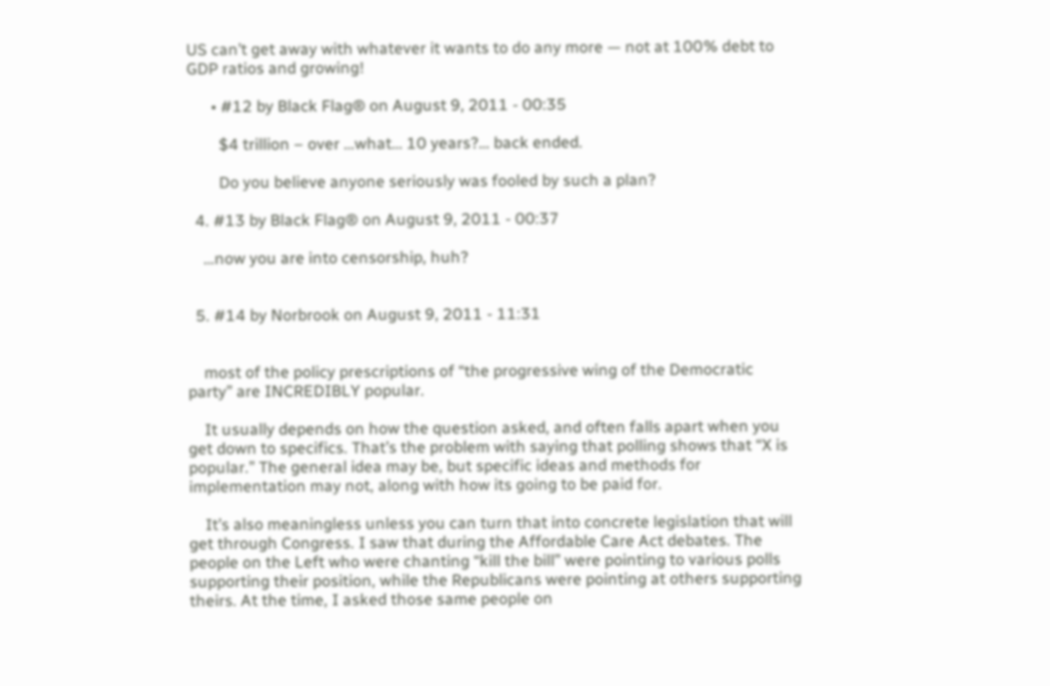US can’t get away with whatever it wants to do any more — not at 100% debt to GDP ratios and growing!

      • #12 by Black Flag® on August 9, 2011 - 00:35

        $4 trillion – over …what… 10 years?… back ended.

        Do you believe anyone seriously was fooled by such a plan?

  4. #13 by Black Flag® on August 9, 2011 - 00:37

    …now you are into censorship, huh?


  5. #14 by Norbrook on August 9, 2011 - 11:31


    most of the policy prescriptions of “the progressive wing of the Democratic party” are INCREDIBLY popular.

    It usually depends on how the question asked, and often falls apart when you get down to specifics. That’s the problem with saying that polling shows that “X is popular.” The general idea may be, but specific ideas and methods for implementation may not, along with how its going to be paid for.

    It’s also meaningless unless you can turn that into concrete legislation that will get through Congress. I saw that during the Affordable Care Act debates. The people on the Left who were chanting “kill the bill” were pointing to various polls supporting their position, while the Republicans were pointing at others supporting theirs. At the time, I asked those same people on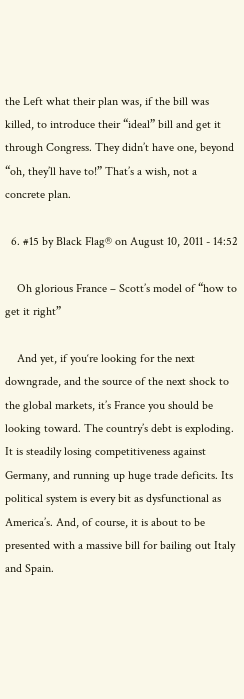the Left what their plan was, if the bill was killed, to introduce their “ideal” bill and get it through Congress. They didn’t have one, beyond “oh, they’ll have to!” That’s a wish, not a concrete plan.

  6. #15 by Black Flag® on August 10, 2011 - 14:52

    Oh glorious France – Scott’s model of “how to get it right”

    And yet, if you‘re looking for the next downgrade, and the source of the next shock to the global markets, it’s France you should be looking toward. The country’s debt is exploding. It is steadily losing competitiveness against Germany, and running up huge trade deficits. Its political system is every bit as dysfunctional as America’s. And, of course, it is about to be presented with a massive bill for bailing out Italy and Spain.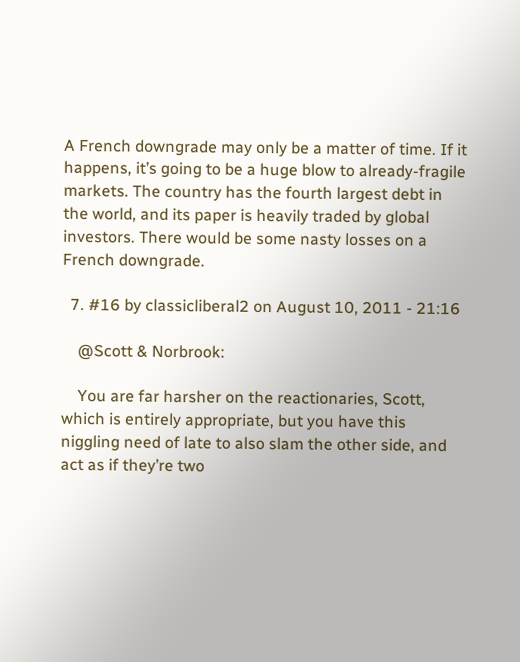A French downgrade may only be a matter of time. If it happens, it’s going to be a huge blow to already-fragile markets. The country has the fourth largest debt in the world, and its paper is heavily traded by global investors. There would be some nasty losses on a French downgrade.

  7. #16 by classicliberal2 on August 10, 2011 - 21:16

    @Scott & Norbrook:

    You are far harsher on the reactionaries, Scott, which is entirely appropriate, but you have this niggling need of late to also slam the other side, and act as if they’re two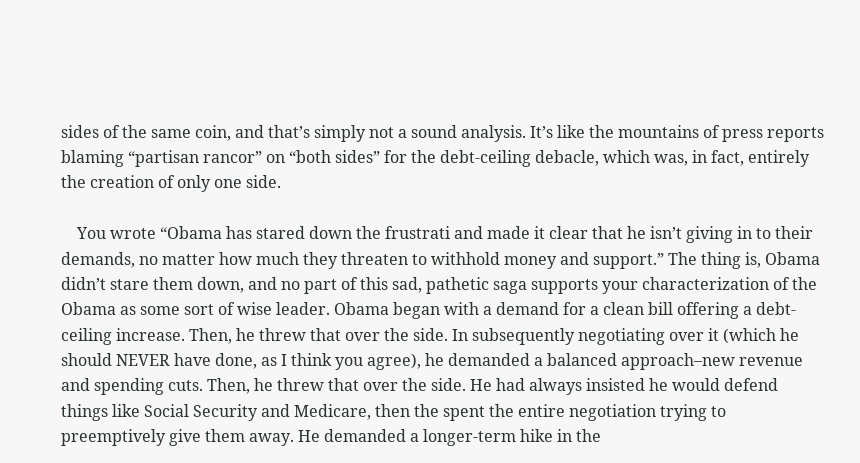sides of the same coin, and that’s simply not a sound analysis. It’s like the mountains of press reports blaming “partisan rancor” on “both sides” for the debt-ceiling debacle, which was, in fact, entirely the creation of only one side.

    You wrote “Obama has stared down the frustrati and made it clear that he isn’t giving in to their demands, no matter how much they threaten to withhold money and support.” The thing is, Obama didn’t stare them down, and no part of this sad, pathetic saga supports your characterization of the Obama as some sort of wise leader. Obama began with a demand for a clean bill offering a debt-ceiling increase. Then, he threw that over the side. In subsequently negotiating over it (which he should NEVER have done, as I think you agree), he demanded a balanced approach–new revenue and spending cuts. Then, he threw that over the side. He had always insisted he would defend things like Social Security and Medicare, then the spent the entire negotiation trying to preemptively give them away. He demanded a longer-term hike in the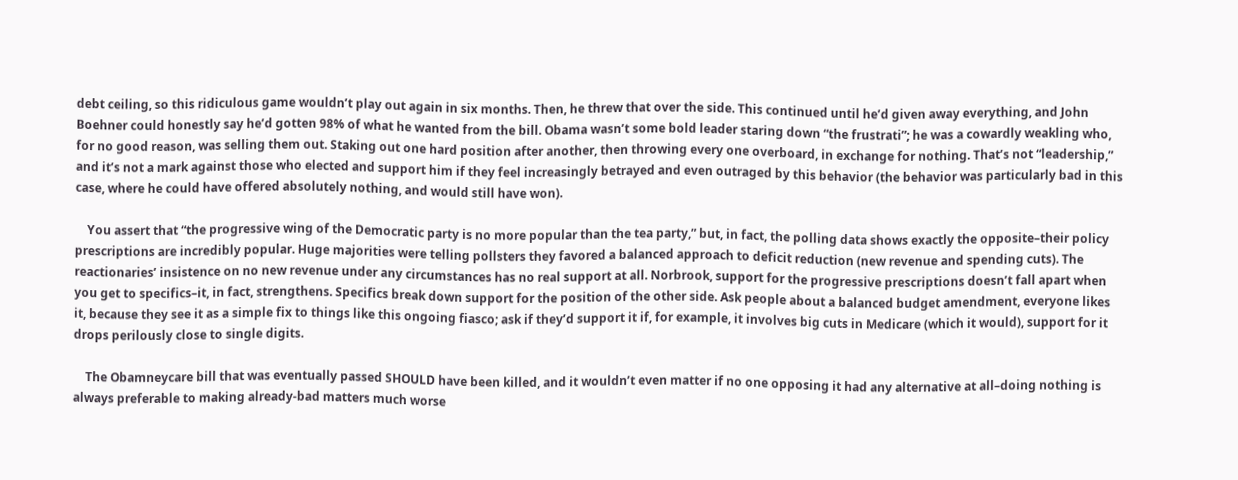debt ceiling, so this ridiculous game wouldn’t play out again in six months. Then, he threw that over the side. This continued until he’d given away everything, and John Boehner could honestly say he’d gotten 98% of what he wanted from the bill. Obama wasn’t some bold leader staring down “the frustrati”; he was a cowardly weakling who, for no good reason, was selling them out. Staking out one hard position after another, then throwing every one overboard, in exchange for nothing. That’s not “leadership,” and it’s not a mark against those who elected and support him if they feel increasingly betrayed and even outraged by this behavior (the behavior was particularly bad in this case, where he could have offered absolutely nothing, and would still have won).

    You assert that “the progressive wing of the Democratic party is no more popular than the tea party,” but, in fact, the polling data shows exactly the opposite–their policy prescriptions are incredibly popular. Huge majorities were telling pollsters they favored a balanced approach to deficit reduction (new revenue and spending cuts). The reactionaries’ insistence on no new revenue under any circumstances has no real support at all. Norbrook, support for the progressive prescriptions doesn’t fall apart when you get to specifics–it, in fact, strengthens. Specifics break down support for the position of the other side. Ask people about a balanced budget amendment, everyone likes it, because they see it as a simple fix to things like this ongoing fiasco; ask if they’d support it if, for example, it involves big cuts in Medicare (which it would), support for it drops perilously close to single digits.

    The Obamneycare bill that was eventually passed SHOULD have been killed, and it wouldn’t even matter if no one opposing it had any alternative at all–doing nothing is always preferable to making already-bad matters much worse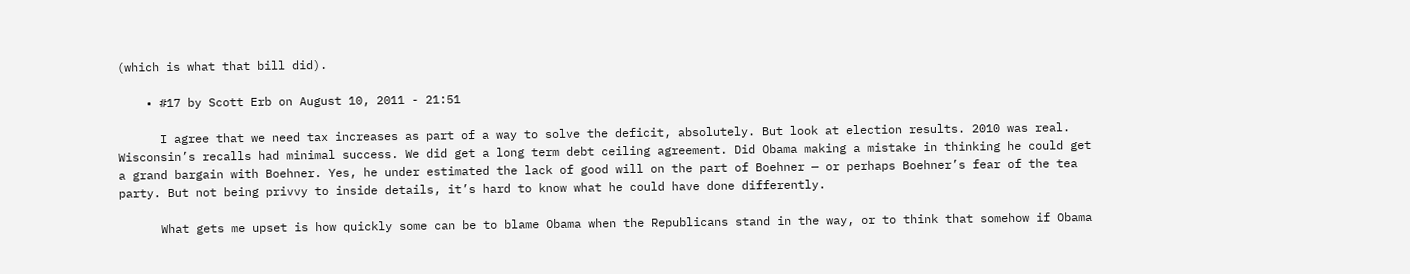(which is what that bill did).

    • #17 by Scott Erb on August 10, 2011 - 21:51

      I agree that we need tax increases as part of a way to solve the deficit, absolutely. But look at election results. 2010 was real. Wisconsin’s recalls had minimal success. We did get a long term debt ceiling agreement. Did Obama making a mistake in thinking he could get a grand bargain with Boehner. Yes, he under estimated the lack of good will on the part of Boehner — or perhaps Boehner’s fear of the tea party. But not being privvy to inside details, it’s hard to know what he could have done differently.

      What gets me upset is how quickly some can be to blame Obama when the Republicans stand in the way, or to think that somehow if Obama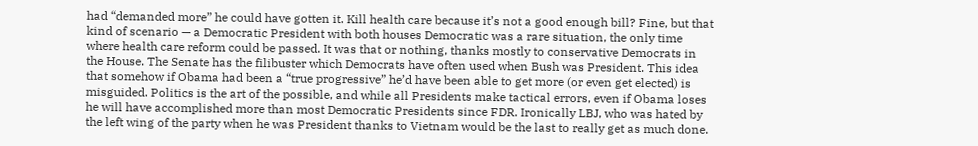had “demanded more” he could have gotten it. Kill health care because it’s not a good enough bill? Fine, but that kind of scenario — a Democratic President with both houses Democratic was a rare situation, the only time where health care reform could be passed. It was that or nothing, thanks mostly to conservative Democrats in the House. The Senate has the filibuster which Democrats have often used when Bush was President. This idea that somehow if Obama had been a “true progressive” he’d have been able to get more (or even get elected) is misguided. Politics is the art of the possible, and while all Presidents make tactical errors, even if Obama loses he will have accomplished more than most Democratic Presidents since FDR. Ironically LBJ, who was hated by the left wing of the party when he was President thanks to Vietnam would be the last to really get as much done.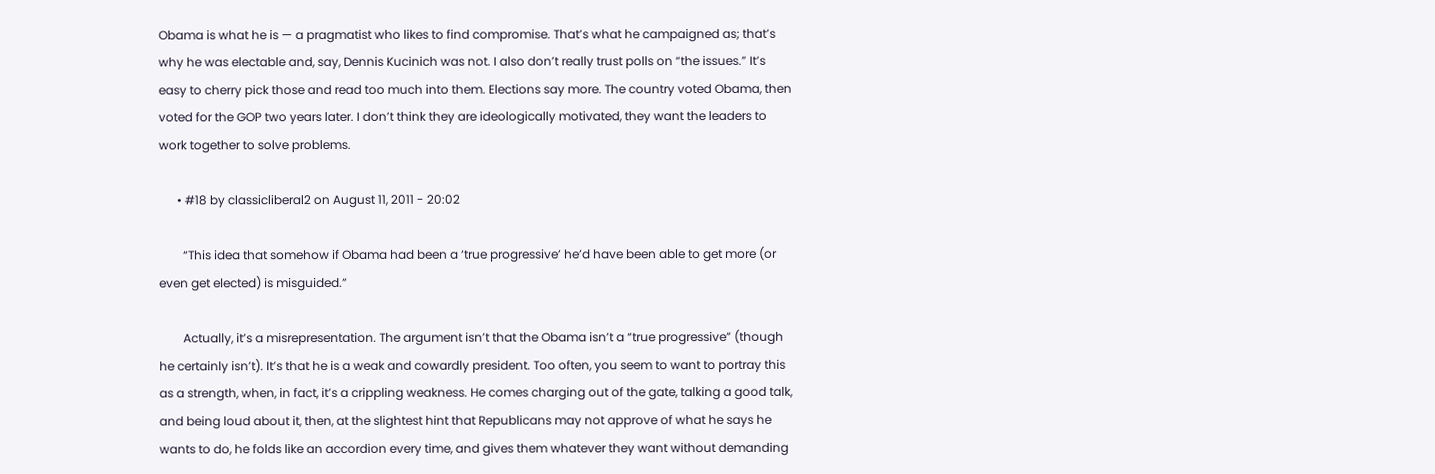Obama is what he is — a pragmatist who likes to find compromise. That’s what he campaigned as; that’s why he was electable and, say, Dennis Kucinich was not. I also don’t really trust polls on “the issues.” It’s easy to cherry pick those and read too much into them. Elections say more. The country voted Obama, then voted for the GOP two years later. I don’t think they are ideologically motivated, they want the leaders to work together to solve problems.

      • #18 by classicliberal2 on August 11, 2011 - 20:02

        “This idea that somehow if Obama had been a ‘true progressive’ he’d have been able to get more (or even get elected) is misguided.”

        Actually, it’s a misrepresentation. The argument isn’t that the Obama isn’t a “true progressive” (though he certainly isn’t). It’s that he is a weak and cowardly president. Too often, you seem to want to portray this as a strength, when, in fact, it’s a crippling weakness. He comes charging out of the gate, talking a good talk, and being loud about it, then, at the slightest hint that Republicans may not approve of what he says he wants to do, he folds like an accordion every time, and gives them whatever they want without demanding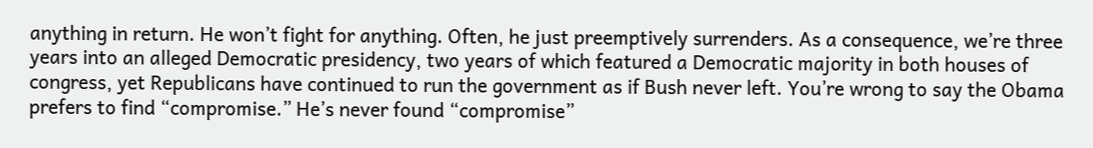anything in return. He won’t fight for anything. Often, he just preemptively surrenders. As a consequence, we’re three years into an alleged Democratic presidency, two years of which featured a Democratic majority in both houses of congress, yet Republicans have continued to run the government as if Bush never left. You’re wrong to say the Obama prefers to find “compromise.” He’s never found “compromise”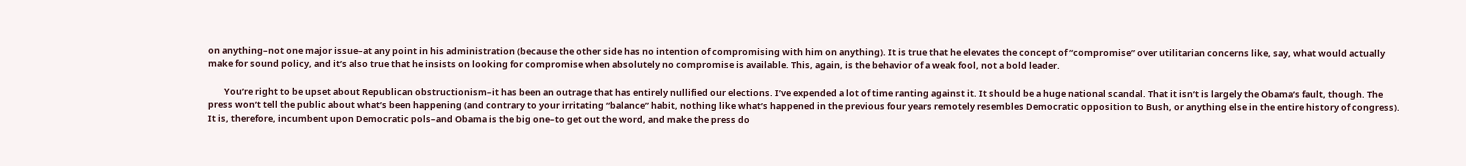on anything–not one major issue–at any point in his administration (because the other side has no intention of compromising with him on anything). It is true that he elevates the concept of “compromise” over utilitarian concerns like, say, what would actually make for sound policy, and it’s also true that he insists on looking for compromise when absolutely no compromise is available. This, again, is the behavior of a weak fool, not a bold leader.

        You’re right to be upset about Republican obstructionism–it has been an outrage that has entirely nullified our elections. I’ve expended a lot of time ranting against it. It should be a huge national scandal. That it isn’t is largely the Obama’s fault, though. The press won’t tell the public about what’s been happening (and contrary to your irritating “balance” habit, nothing like what’s happened in the previous four years remotely resembles Democratic opposition to Bush, or anything else in the entire history of congress). It is, therefore, incumbent upon Democratic pols–and Obama is the big one–to get out the word, and make the press do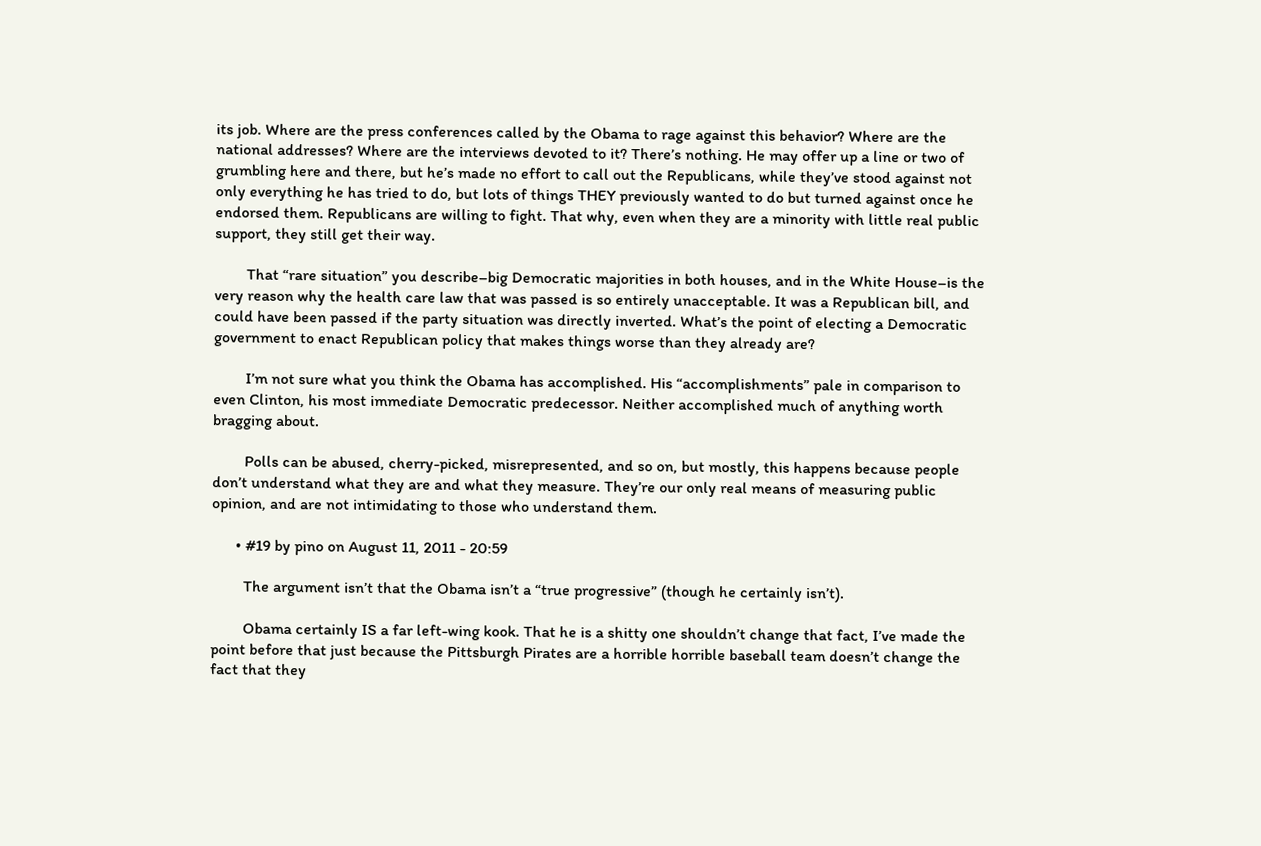its job. Where are the press conferences called by the Obama to rage against this behavior? Where are the national addresses? Where are the interviews devoted to it? There’s nothing. He may offer up a line or two of grumbling here and there, but he’s made no effort to call out the Republicans, while they’ve stood against not only everything he has tried to do, but lots of things THEY previously wanted to do but turned against once he endorsed them. Republicans are willing to fight. That why, even when they are a minority with little real public support, they still get their way.

        That “rare situation” you describe–big Democratic majorities in both houses, and in the White House–is the very reason why the health care law that was passed is so entirely unacceptable. It was a Republican bill, and could have been passed if the party situation was directly inverted. What’s the point of electing a Democratic government to enact Republican policy that makes things worse than they already are?

        I’m not sure what you think the Obama has accomplished. His “accomplishments” pale in comparison to even Clinton, his most immediate Democratic predecessor. Neither accomplished much of anything worth bragging about.

        Polls can be abused, cherry-picked, misrepresented, and so on, but mostly, this happens because people don’t understand what they are and what they measure. They’re our only real means of measuring public opinion, and are not intimidating to those who understand them.

      • #19 by pino on August 11, 2011 - 20:59

        The argument isn’t that the Obama isn’t a “true progressive” (though he certainly isn’t).

        Obama certainly IS a far left-wing kook. That he is a shitty one shouldn’t change that fact, I’ve made the point before that just because the Pittsburgh Pirates are a horrible horrible baseball team doesn’t change the fact that they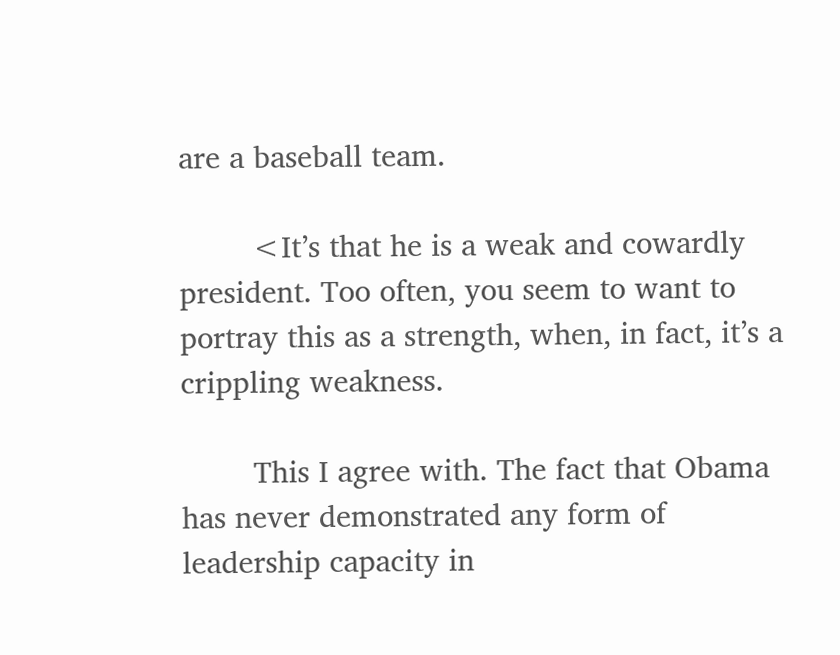are a baseball team.

        <It’s that he is a weak and cowardly president. Too often, you seem to want to portray this as a strength, when, in fact, it’s a crippling weakness.

        This I agree with. The fact that Obama has never demonstrated any form of leadership capacity in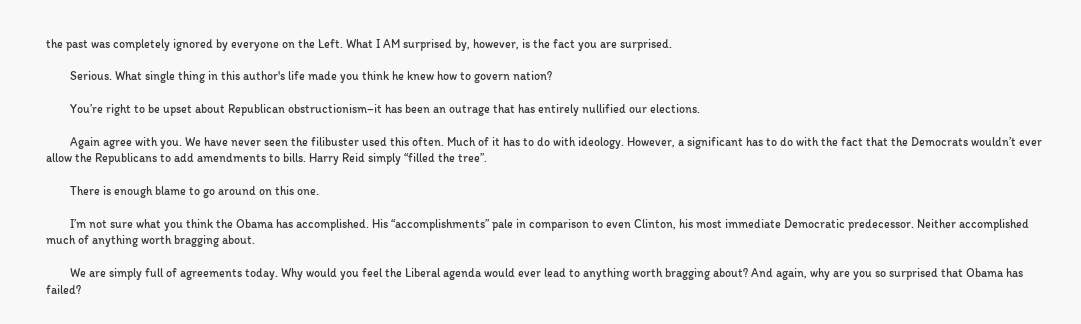the past was completely ignored by everyone on the Left. What I AM surprised by, however, is the fact you are surprised.

        Serious. What single thing in this author's life made you think he knew how to govern nation?

        You’re right to be upset about Republican obstructionism–it has been an outrage that has entirely nullified our elections.

        Again agree with you. We have never seen the filibuster used this often. Much of it has to do with ideology. However, a significant has to do with the fact that the Democrats wouldn’t ever allow the Republicans to add amendments to bills. Harry Reid simply “filled the tree”.

        There is enough blame to go around on this one.

        I’m not sure what you think the Obama has accomplished. His “accomplishments” pale in comparison to even Clinton, his most immediate Democratic predecessor. Neither accomplished much of anything worth bragging about.

        We are simply full of agreements today. Why would you feel the Liberal agenda would ever lead to anything worth bragging about? And again, why are you so surprised that Obama has failed?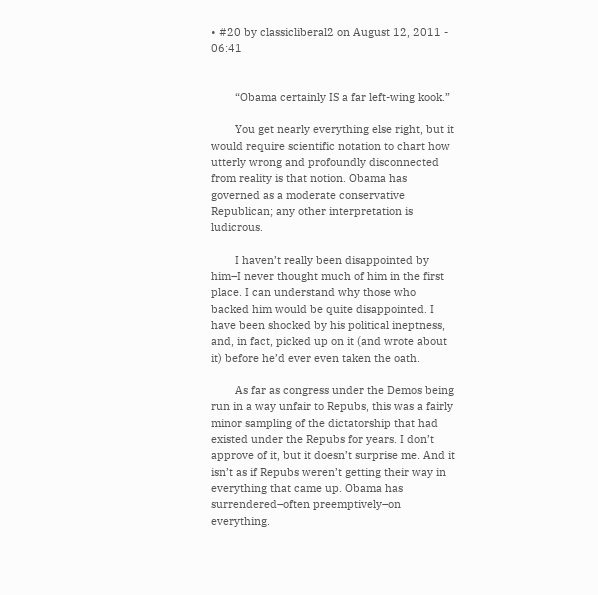• #20 by classicliberal2 on August 12, 2011 - 06:41


        “Obama certainly IS a far left-wing kook.”

        You get nearly everything else right, but it would require scientific notation to chart how utterly wrong and profoundly disconnected from reality is that notion. Obama has governed as a moderate conservative Republican; any other interpretation is ludicrous.

        I haven’t really been disappointed by him–I never thought much of him in the first place. I can understand why those who backed him would be quite disappointed. I have been shocked by his political ineptness, and, in fact, picked up on it (and wrote about it) before he’d ever even taken the oath.

        As far as congress under the Demos being run in a way unfair to Repubs, this was a fairly minor sampling of the dictatorship that had existed under the Repubs for years. I don’t approve of it, but it doesn’t surprise me. And it isn’t as if Repubs weren’t getting their way in everything that came up. Obama has surrendered–often preemptively–on everything.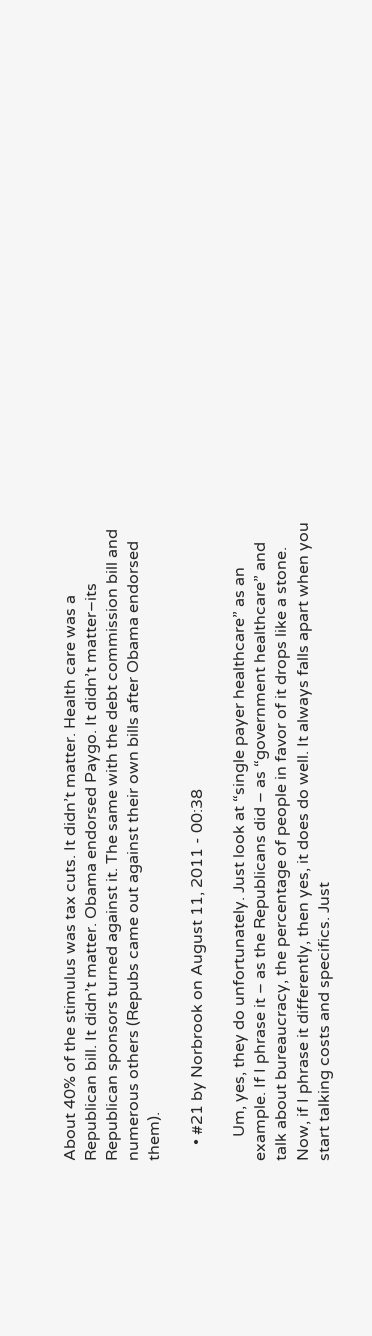About 40% of the stimulus was tax cuts. It didn’t matter. Health care was a Republican bill. It didn’t matter. Obama endorsed Paygo. It didn’t matter–its Republican sponsors turned against it. The same with the debt commission bill and numerous others (Repubs came out against their own bills after Obama endorsed them).

    • #21 by Norbrook on August 11, 2011 - 00:38

      Um, yes, they do unfortunately. Just look at “single payer healthcare” as an example. If I phrase it – as the Republicans did – as “government healthcare” and talk about bureaucracy, the percentage of people in favor of it drops like a stone. Now, if I phrase it differently, then yes, it does do well. It always falls apart when you start talking costs and specifics. Just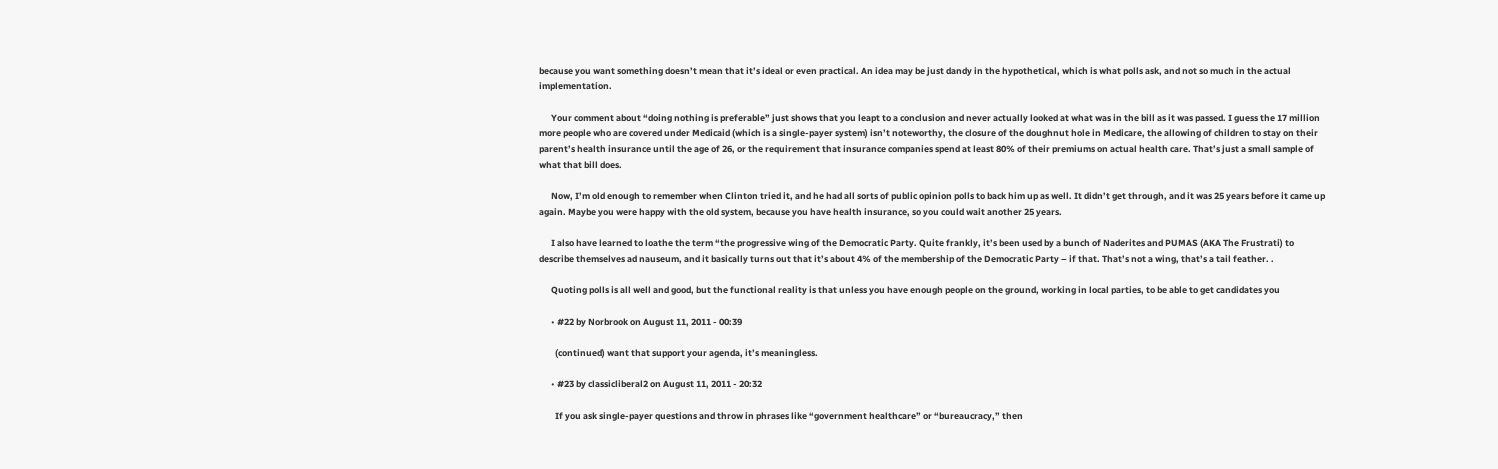because you want something doesn’t mean that it’s ideal or even practical. An idea may be just dandy in the hypothetical, which is what polls ask, and not so much in the actual implementation.

      Your comment about “doing nothing is preferable” just shows that you leapt to a conclusion and never actually looked at what was in the bill as it was passed. I guess the 17 million more people who are covered under Medicaid (which is a single-payer system) isn’t noteworthy, the closure of the doughnut hole in Medicare, the allowing of children to stay on their parent’s health insurance until the age of 26, or the requirement that insurance companies spend at least 80% of their premiums on actual health care. That’s just a small sample of what that bill does.

      Now, I’m old enough to remember when Clinton tried it, and he had all sorts of public opinion polls to back him up as well. It didn’t get through, and it was 25 years before it came up again. Maybe you were happy with the old system, because you have health insurance, so you could wait another 25 years.

      I also have learned to loathe the term “the progressive wing of the Democratic Party. Quite frankly, it’s been used by a bunch of Naderites and PUMAS (AKA The Frustrati) to describe themselves ad nauseum, and it basically turns out that it’s about 4% of the membership of the Democratic Party – if that. That’s not a wing, that’s a tail feather. .

      Quoting polls is all well and good, but the functional reality is that unless you have enough people on the ground, working in local parties, to be able to get candidates you

      • #22 by Norbrook on August 11, 2011 - 00:39

        (continued) want that support your agenda, it’s meaningless.

      • #23 by classicliberal2 on August 11, 2011 - 20:32

        If you ask single-payer questions and throw in phrases like “government healthcare” or “bureaucracy,” then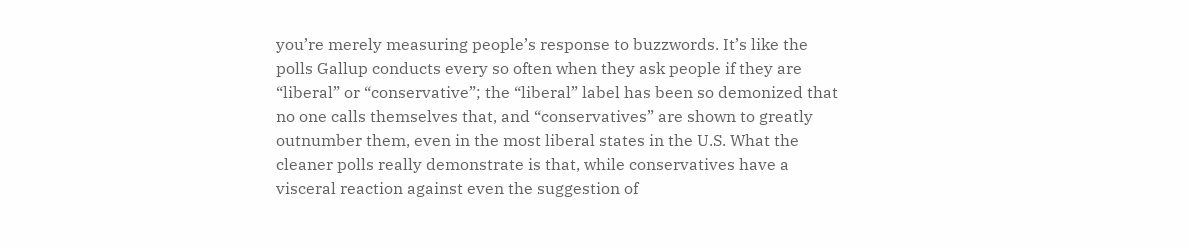you’re merely measuring people’s response to buzzwords. It’s like the polls Gallup conducts every so often when they ask people if they are “liberal” or “conservative”; the “liberal” label has been so demonized that no one calls themselves that, and “conservatives” are shown to greatly outnumber them, even in the most liberal states in the U.S. What the cleaner polls really demonstrate is that, while conservatives have a visceral reaction against even the suggestion of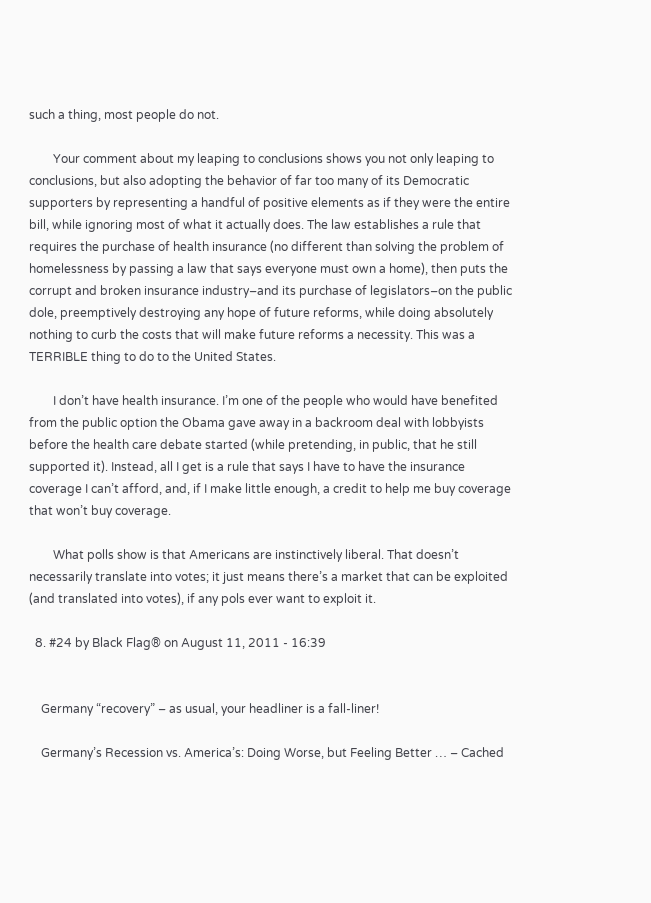such a thing, most people do not.

        Your comment about my leaping to conclusions shows you not only leaping to conclusions, but also adopting the behavior of far too many of its Democratic supporters by representing a handful of positive elements as if they were the entire bill, while ignoring most of what it actually does. The law establishes a rule that requires the purchase of health insurance (no different than solving the problem of homelessness by passing a law that says everyone must own a home), then puts the corrupt and broken insurance industry–and its purchase of legislators–on the public dole, preemptively destroying any hope of future reforms, while doing absolutely nothing to curb the costs that will make future reforms a necessity. This was a TERRIBLE thing to do to the United States.

        I don’t have health insurance. I’m one of the people who would have benefited from the public option the Obama gave away in a backroom deal with lobbyists before the health care debate started (while pretending, in public, that he still supported it). Instead, all I get is a rule that says I have to have the insurance coverage I can’t afford, and, if I make little enough, a credit to help me buy coverage that won’t buy coverage.

        What polls show is that Americans are instinctively liberal. That doesn’t necessarily translate into votes; it just means there’s a market that can be exploited (and translated into votes), if any pols ever want to exploit it.

  8. #24 by Black Flag® on August 11, 2011 - 16:39


    Germany “recovery” – as usual, your headliner is a fall-liner!

    Germany’s Recession vs. America’s: Doing Worse, but Feeling Better … – Cached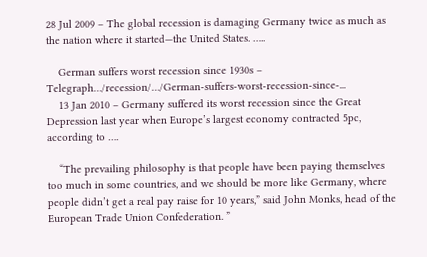28 Jul 2009 – The global recession is damaging Germany twice as much as the nation where it started—the United States. …..

    German suffers worst recession since 1930s – Telegraph…/recession/…/German-suffers-worst-recession-since-...
    13 Jan 2010 – Germany suffered its worst recession since the Great Depression last year when Europe’s largest economy contracted 5pc, according to ….

    “The prevailing philosophy is that people have been paying themselves too much in some countries, and we should be more like Germany, where people didn’t get a real pay raise for 10 years,” said John Monks, head of the European Trade Union Confederation. ”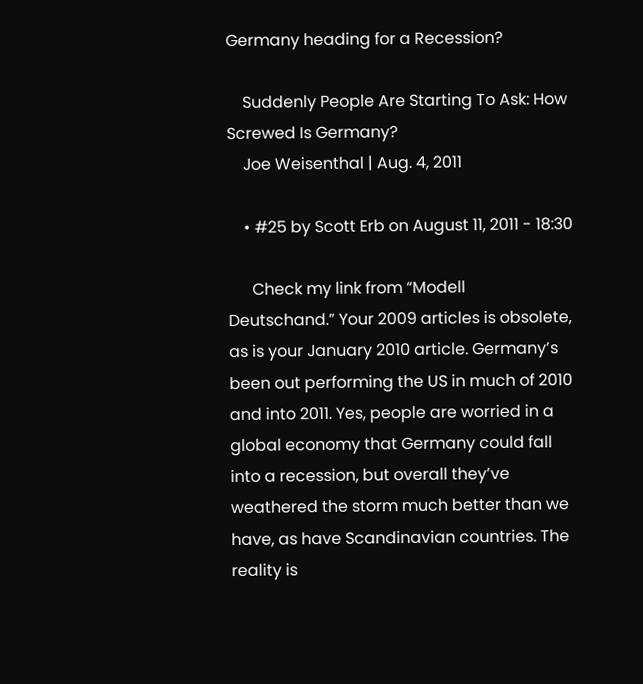Germany heading for a Recession?

    Suddenly People Are Starting To Ask: How Screwed Is Germany?
    Joe Weisenthal | Aug. 4, 2011

    • #25 by Scott Erb on August 11, 2011 - 18:30

      Check my link from “Modell Deutschand.” Your 2009 articles is obsolete, as is your January 2010 article. Germany’s been out performing the US in much of 2010 and into 2011. Yes, people are worried in a global economy that Germany could fall into a recession, but overall they’ve weathered the storm much better than we have, as have Scandinavian countries. The reality is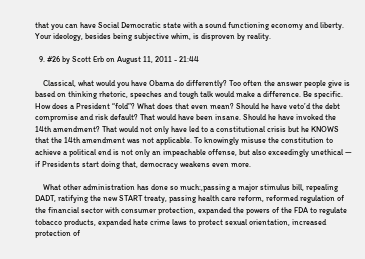that you can have Social Democratic state with a sound functioning economy and liberty. Your ideology, besides being subjective whim, is disproven by reality.

  9. #26 by Scott Erb on August 11, 2011 - 21:44

    Classical, what would you have Obama do differently? Too often the answer people give is based on thinking rhetoric, speeches and tough talk would make a difference. Be specific. How does a President “fold”? What does that even mean? Should he have veto’d the debt compromise and risk default? That would have been insane. Should he have invoked the 14th amendment? That would not only have led to a constitutional crisis but he KNOWS that the 14th amendment was not applicable. To knowingly misuse the constitution to achieve a political end is not only an impeachable offense, but also exceedingly unethical — if Presidents start doing that, democracy weakens even more.

    What other administration has done so much:,passing a major stimulus bill, repealing DADT, ratifying the new START treaty, passing health care reform, reformed regulation of the financial sector with consumer protection, expanded the powers of the FDA to regulate tobacco products, expanded hate crime laws to protect sexual orientation, increased protection of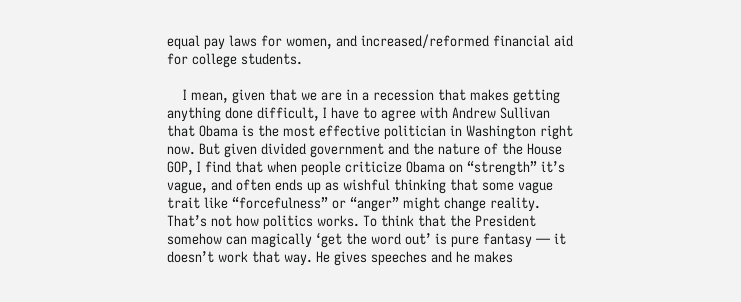equal pay laws for women, and increased/reformed financial aid for college students.

    I mean, given that we are in a recession that makes getting anything done difficult, I have to agree with Andrew Sullivan that Obama is the most effective politician in Washington right now. But given divided government and the nature of the House GOP, I find that when people criticize Obama on “strength” it’s vague, and often ends up as wishful thinking that some vague trait like “forcefulness” or “anger” might change reality. That’s not how politics works. To think that the President somehow can magically ‘get the word out’ is pure fantasy — it doesn’t work that way. He gives speeches and he makes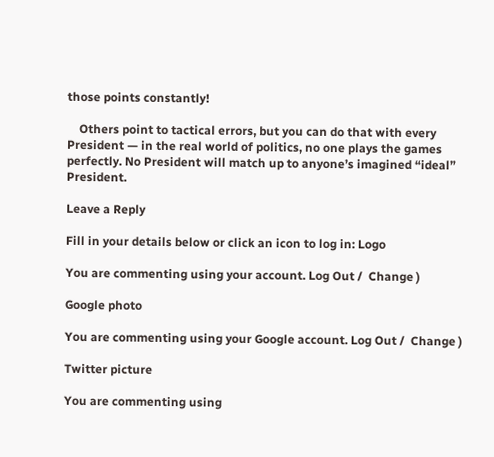those points constantly!

    Others point to tactical errors, but you can do that with every President — in the real world of politics, no one plays the games perfectly. No President will match up to anyone’s imagined “ideal” President.

Leave a Reply

Fill in your details below or click an icon to log in: Logo

You are commenting using your account. Log Out /  Change )

Google photo

You are commenting using your Google account. Log Out /  Change )

Twitter picture

You are commenting using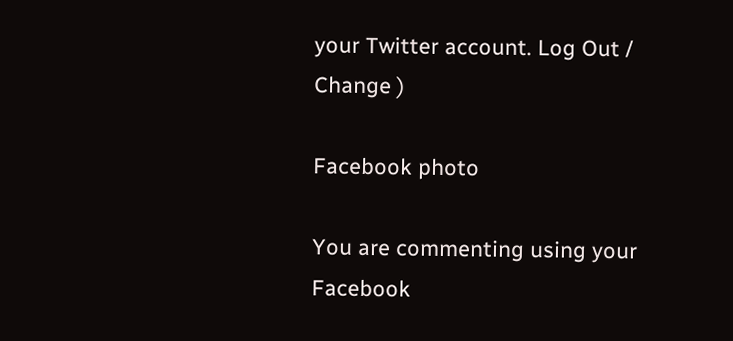your Twitter account. Log Out /  Change )

Facebook photo

You are commenting using your Facebook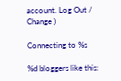account. Log Out /  Change )

Connecting to %s

%d bloggers like this: